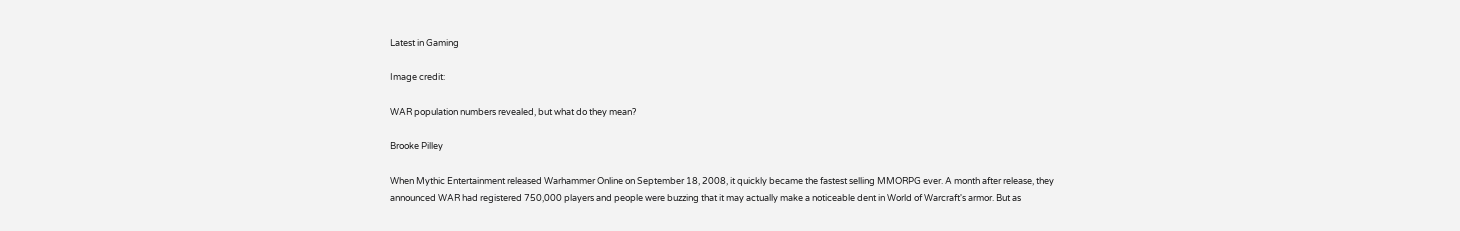Latest in Gaming

Image credit:

WAR population numbers revealed, but what do they mean?

Brooke Pilley

When Mythic Entertainment released Warhammer Online on September 18, 2008, it quickly became the fastest selling MMORPG ever. A month after release, they announced WAR had registered 750,000 players and people were buzzing that it may actually make a noticeable dent in World of Warcraft's armor. But as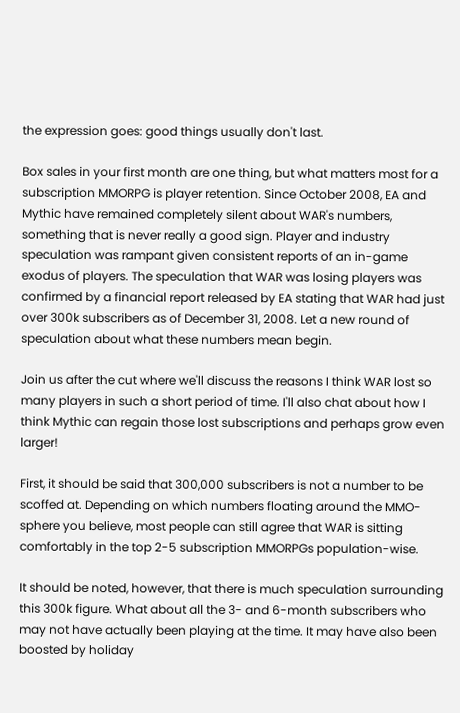the expression goes: good things usually don't last.

Box sales in your first month are one thing, but what matters most for a subscription MMORPG is player retention. Since October 2008, EA and Mythic have remained completely silent about WAR's numbers, something that is never really a good sign. Player and industry speculation was rampant given consistent reports of an in-game exodus of players. The speculation that WAR was losing players was confirmed by a financial report released by EA stating that WAR had just over 300k subscribers as of December 31, 2008. Let a new round of speculation about what these numbers mean begin.

Join us after the cut where we'll discuss the reasons I think WAR lost so many players in such a short period of time. I'll also chat about how I think Mythic can regain those lost subscriptions and perhaps grow even larger!

First, it should be said that 300,000 subscribers is not a number to be scoffed at. Depending on which numbers floating around the MMO-sphere you believe, most people can still agree that WAR is sitting comfortably in the top 2-5 subscription MMORPGs population-wise.

It should be noted, however, that there is much speculation surrounding this 300k figure. What about all the 3- and 6-month subscribers who may not have actually been playing at the time. It may have also been boosted by holiday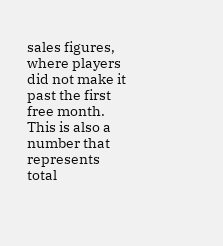sales figures, where players did not make it past the first free month. This is also a number that represents total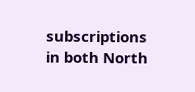subscriptions in both North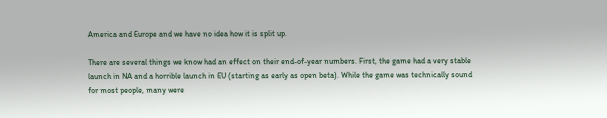America and Europe and we have no idea how it is split up.

There are several things we know had an effect on their end-of-year numbers. First, the game had a very stable launch in NA and a horrible launch in EU (starting as early as open beta). While the game was technically sound for most people, many were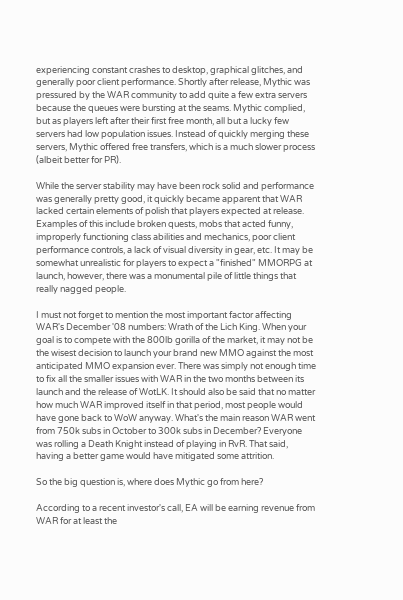experiencing constant crashes to desktop, graphical glitches, and generally poor client performance. Shortly after release, Mythic was pressured by the WAR community to add quite a few extra servers because the queues were bursting at the seams. Mythic complied, but as players left after their first free month, all but a lucky few servers had low population issues. Instead of quickly merging these servers, Mythic offered free transfers, which is a much slower process (albeit better for PR).

While the server stability may have been rock solid and performance was generally pretty good, it quickly became apparent that WAR lacked certain elements of polish that players expected at release. Examples of this include broken quests, mobs that acted funny, improperly functioning class abilities and mechanics, poor client performance controls, a lack of visual diversity in gear, etc. It may be somewhat unrealistic for players to expect a "finished" MMORPG at launch, however, there was a monumental pile of little things that really nagged people.

I must not forget to mention the most important factor affecting WAR's December '08 numbers: Wrath of the Lich King. When your goal is to compete with the 800lb gorilla of the market, it may not be the wisest decision to launch your brand new MMO against the most anticipated MMO expansion ever. There was simply not enough time to fix all the smaller issues with WAR in the two months between its launch and the release of WotLK. It should also be said that no matter how much WAR improved itself in that period, most people would have gone back to WoW anyway. What's the main reason WAR went from 750k subs in October to 300k subs in December? Everyone was rolling a Death Knight instead of playing in RvR. That said, having a better game would have mitigated some attrition.

So the big question is, where does Mythic go from here?

According to a recent investor's call, EA will be earning revenue from WAR for at least the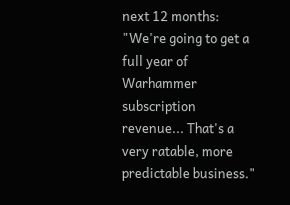next 12 months: "We're going to get a full year of Warhammer subscription revenue... That's a very ratable, more predictable business."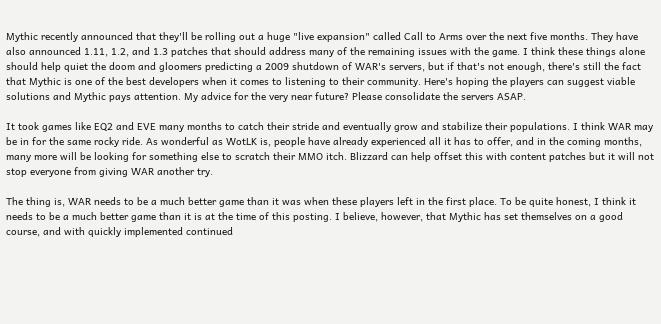Mythic recently announced that they'll be rolling out a huge "live expansion" called Call to Arms over the next five months. They have also announced 1.11, 1.2, and 1.3 patches that should address many of the remaining issues with the game. I think these things alone should help quiet the doom and gloomers predicting a 2009 shutdown of WAR's servers, but if that's not enough, there's still the fact that Mythic is one of the best developers when it comes to listening to their community. Here's hoping the players can suggest viable solutions and Mythic pays attention. My advice for the very near future? Please consolidate the servers ASAP.

It took games like EQ2 and EVE many months to catch their stride and eventually grow and stabilize their populations. I think WAR may be in for the same rocky ride. As wonderful as WotLK is, people have already experienced all it has to offer, and in the coming months, many more will be looking for something else to scratch their MMO itch. Blizzard can help offset this with content patches but it will not stop everyone from giving WAR another try.

The thing is, WAR needs to be a much better game than it was when these players left in the first place. To be quite honest, I think it needs to be a much better game than it is at the time of this posting. I believe, however, that Mythic has set themselves on a good course, and with quickly implemented continued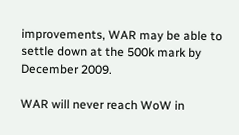improvements, WAR may be able to settle down at the 500k mark by December 2009.

WAR will never reach WoW in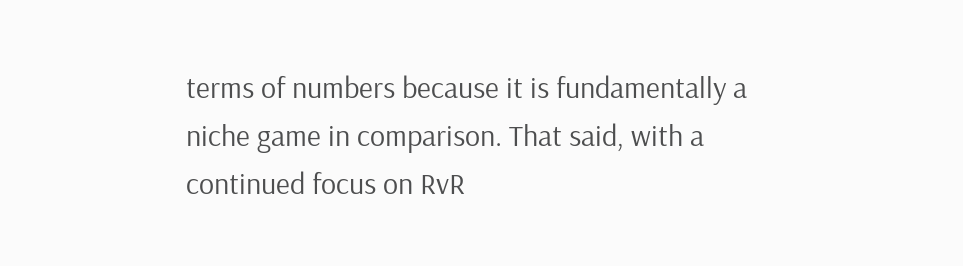terms of numbers because it is fundamentally a niche game in comparison. That said, with a continued focus on RvR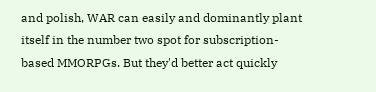and polish, WAR can easily and dominantly plant itself in the number two spot for subscription-based MMORPGs. But they'd better act quickly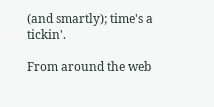(and smartly); time's a tickin'.

From around the web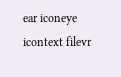ear iconeye icontext filevr